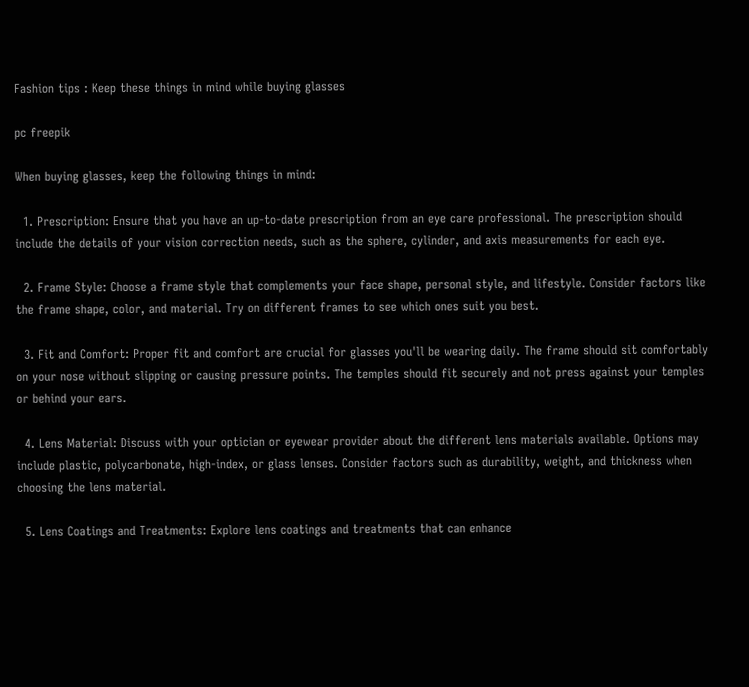Fashion tips : Keep these things in mind while buying glasses

pc freepik

When buying glasses, keep the following things in mind:

  1. Prescription: Ensure that you have an up-to-date prescription from an eye care professional. The prescription should include the details of your vision correction needs, such as the sphere, cylinder, and axis measurements for each eye.

  2. Frame Style: Choose a frame style that complements your face shape, personal style, and lifestyle. Consider factors like the frame shape, color, and material. Try on different frames to see which ones suit you best.

  3. Fit and Comfort: Proper fit and comfort are crucial for glasses you'll be wearing daily. The frame should sit comfortably on your nose without slipping or causing pressure points. The temples should fit securely and not press against your temples or behind your ears.

  4. Lens Material: Discuss with your optician or eyewear provider about the different lens materials available. Options may include plastic, polycarbonate, high-index, or glass lenses. Consider factors such as durability, weight, and thickness when choosing the lens material.

  5. Lens Coatings and Treatments: Explore lens coatings and treatments that can enhance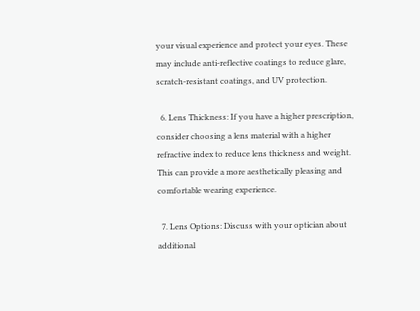your visual experience and protect your eyes. These may include anti-reflective coatings to reduce glare, scratch-resistant coatings, and UV protection.

  6. Lens Thickness: If you have a higher prescription, consider choosing a lens material with a higher refractive index to reduce lens thickness and weight. This can provide a more aesthetically pleasing and comfortable wearing experience.

  7. Lens Options: Discuss with your optician about additional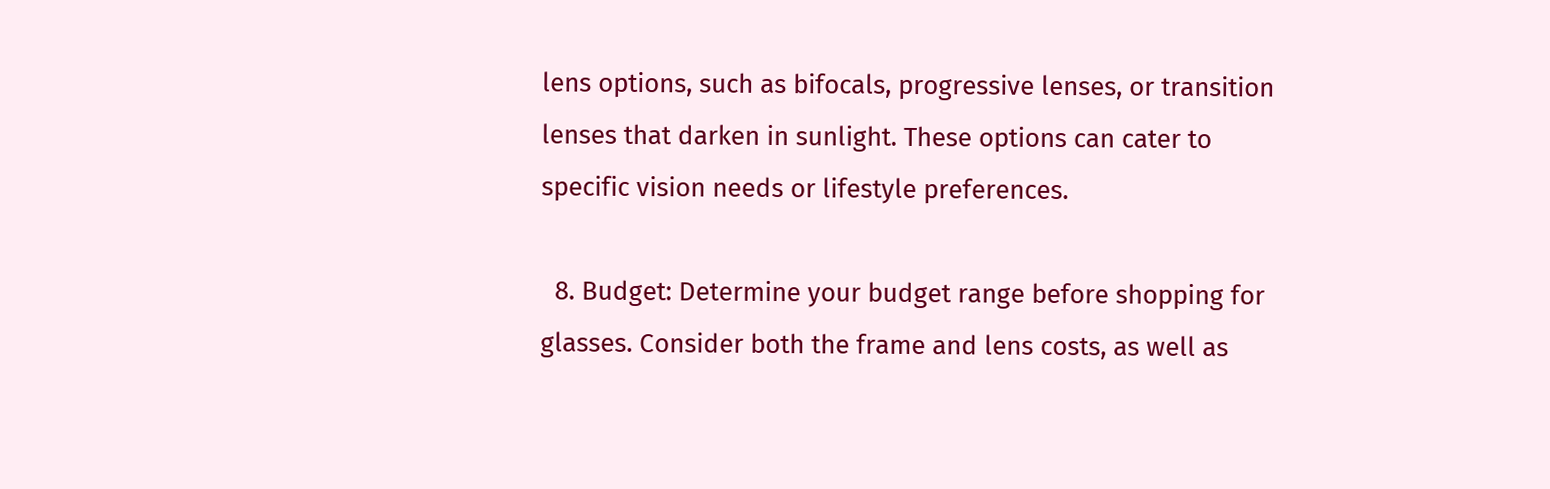lens options, such as bifocals, progressive lenses, or transition lenses that darken in sunlight. These options can cater to specific vision needs or lifestyle preferences.

  8. Budget: Determine your budget range before shopping for glasses. Consider both the frame and lens costs, as well as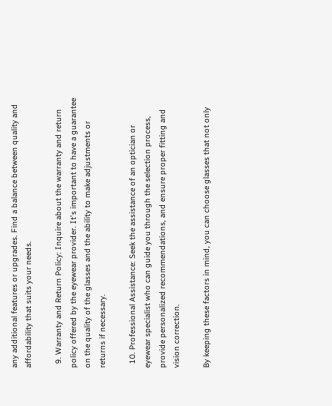any additional features or upgrades. Find a balance between quality and affordability that suits your needs.

  9. Warranty and Return Policy: Inquire about the warranty and return policy offered by the eyewear provider. It's important to have a guarantee on the quality of the glasses and the ability to make adjustments or returns if necessary.

  10. Professional Assistance: Seek the assistance of an optician or eyewear specialist who can guide you through the selection process, provide personalized recommendations, and ensure proper fitting and vision correction.

By keeping these factors in mind, you can choose glasses that not only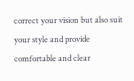correct your vision but also suit your style and provide comfortable and clear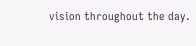vision throughout the day.